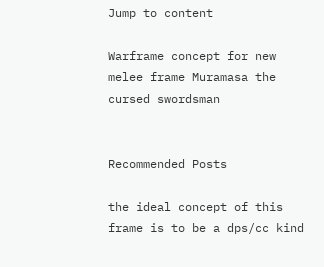Jump to content

Warframe concept for new melee frame Muramasa the cursed swordsman


Recommended Posts

the ideal concept of this frame is to be a dps/cc kind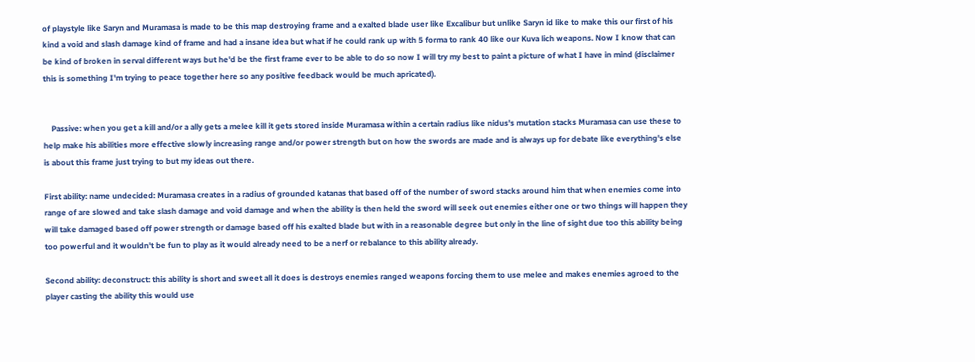of playstyle like Saryn and Muramasa is made to be this map destroying frame and a exalted blade user like Excalibur but unlike Saryn id like to make this our first of his kind a void and slash damage kind of frame and had a insane idea but what if he could rank up with 5 forma to rank 40 like our Kuva lich weapons. Now I know that can be kind of broken in serval different ways but he'd be the first frame ever to be able to do so now I will try my best to paint a picture of what I have in mind (disclaimer this is something I'm trying to peace together here so any positive feedback would be much apricated).


    Passive: when you get a kill and/or a ally gets a melee kill it gets stored inside Muramasa within a certain radius like nidus's mutation stacks Muramasa can use these to help make his abilities more effective slowly increasing range and/or power strength but on how the swords are made and is always up for debate like everything's else is about this frame just trying to but my ideas out there.

First ability: name undecided: Muramasa creates in a radius of grounded katanas that based off of the number of sword stacks around him that when enemies come into range of are slowed and take slash damage and void damage and when the ability is then held the sword will seek out enemies either one or two things will happen they will take damaged based off power strength or damage based off his exalted blade but with in a reasonable degree but only in the line of sight due too this ability being too powerful and it wouldn't be fun to play as it would already need to be a nerf or rebalance to this ability already.

Second ability: deconstruct: this ability is short and sweet all it does is destroys enemies ranged weapons forcing them to use melee and makes enemies agroed to the player casting the ability this would use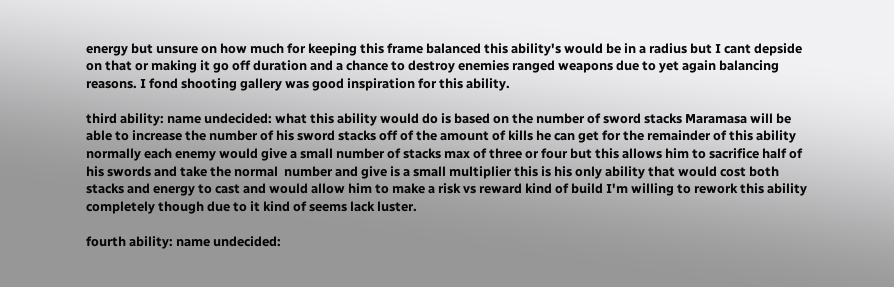energy but unsure on how much for keeping this frame balanced this ability's would be in a radius but I cant depside on that or making it go off duration and a chance to destroy enemies ranged weapons due to yet again balancing reasons. I fond shooting gallery was good inspiration for this ability.

third ability: name undecided: what this ability would do is based on the number of sword stacks Maramasa will be able to increase the number of his sword stacks off of the amount of kills he can get for the remainder of this ability normally each enemy would give a small number of stacks max of three or four but this allows him to sacrifice half of his swords and take the normal  number and give is a small multiplier this is his only ability that would cost both stacks and energy to cast and would allow him to make a risk vs reward kind of build I'm willing to rework this ability completely though due to it kind of seems lack luster.

fourth ability: name undecided: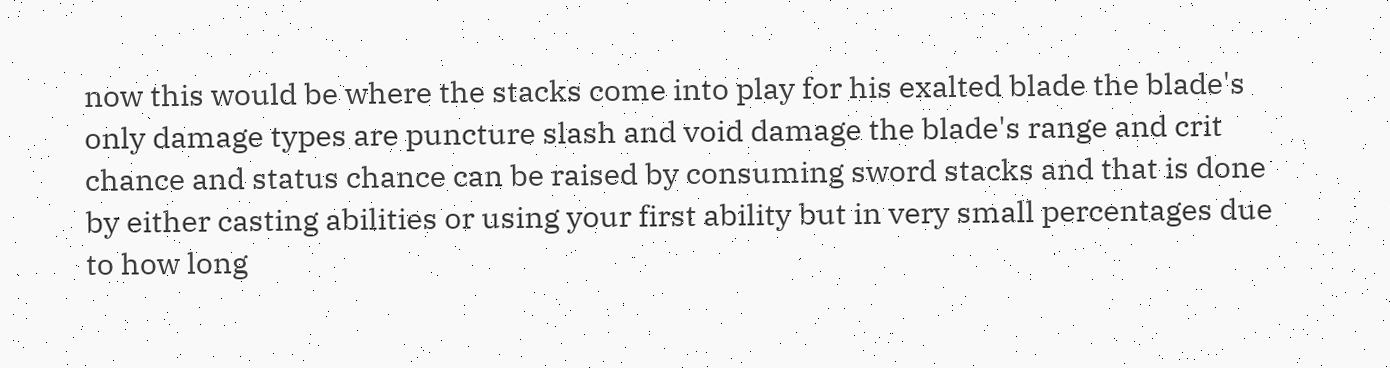now this would be where the stacks come into play for his exalted blade the blade's only damage types are puncture slash and void damage the blade's range and crit chance and status chance can be raised by consuming sword stacks and that is done by either casting abilities or using your first ability but in very small percentages due to how long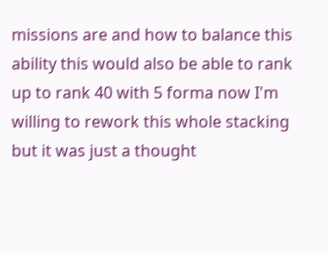missions are and how to balance this ability this would also be able to rank up to rank 40 with 5 forma now I'm willing to rework this whole stacking but it was just a thought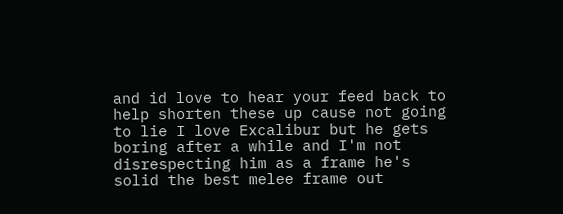and id love to hear your feed back to help shorten these up cause not going to lie I love Excalibur but he gets boring after a while and I'm not disrespecting him as a frame he's solid the best melee frame out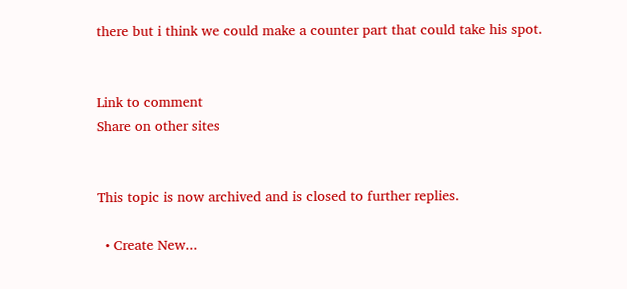there but i think we could make a counter part that could take his spot.


Link to comment
Share on other sites


This topic is now archived and is closed to further replies.

  • Create New...